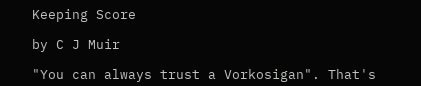Keeping Score

by C J Muir

"You can always trust a Vorkosigan". That's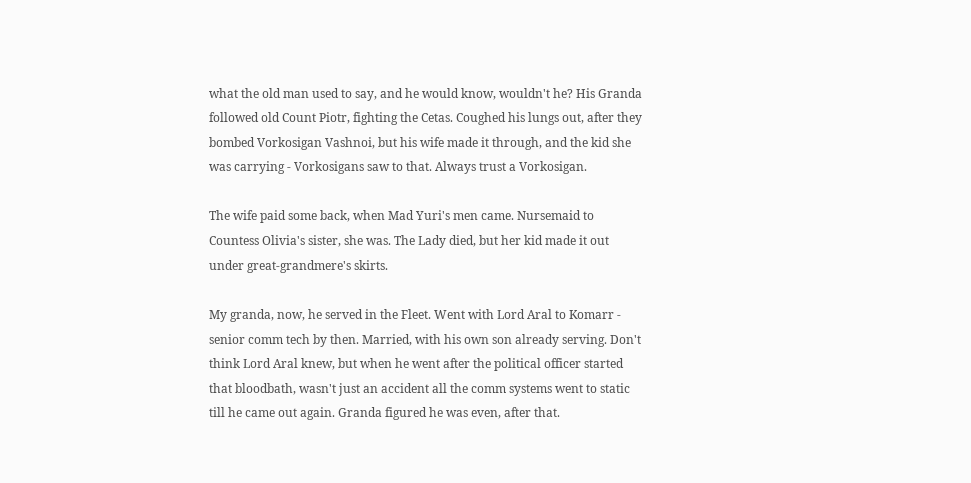what the old man used to say, and he would know, wouldn't he? His Granda followed old Count Piotr, fighting the Cetas. Coughed his lungs out, after they bombed Vorkosigan Vashnoi, but his wife made it through, and the kid she was carrying - Vorkosigans saw to that. Always trust a Vorkosigan.

The wife paid some back, when Mad Yuri's men came. Nursemaid to Countess Olivia's sister, she was. The Lady died, but her kid made it out under great-grandmere's skirts.

My granda, now, he served in the Fleet. Went with Lord Aral to Komarr - senior comm tech by then. Married, with his own son already serving. Don't think Lord Aral knew, but when he went after the political officer started that bloodbath, wasn't just an accident all the comm systems went to static till he came out again. Granda figured he was even, after that.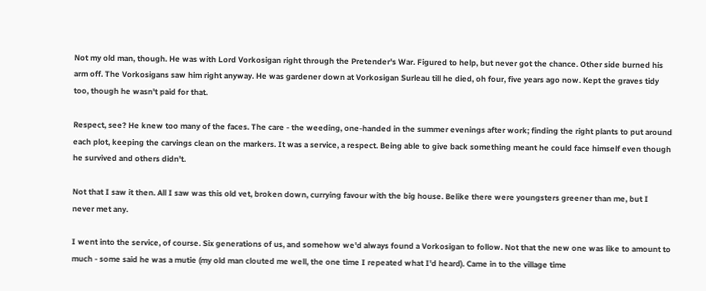Not my old man, though. He was with Lord Vorkosigan right through the Pretender's War. Figured to help, but never got the chance. Other side burned his arm off. The Vorkosigans saw him right anyway. He was gardener down at Vorkosigan Surleau till he died, oh four, five years ago now. Kept the graves tidy too, though he wasn't paid for that.

Respect, see? He knew too many of the faces. The care - the weeding, one-handed in the summer evenings after work; finding the right plants to put around each plot, keeping the carvings clean on the markers. It was a service, a respect. Being able to give back something meant he could face himself even though he survived and others didn't.

Not that I saw it then. All I saw was this old vet, broken down, currying favour with the big house. Belike there were youngsters greener than me, but I never met any.

I went into the service, of course. Six generations of us, and somehow we'd always found a Vorkosigan to follow. Not that the new one was like to amount to much - some said he was a mutie (my old man clouted me well, the one time I repeated what I'd heard). Came in to the village time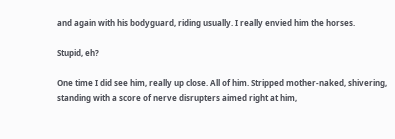and again with his bodyguard, riding usually. I really envied him the horses.

Stupid, eh?

One time I did see him, really up close. All of him. Stripped mother-naked, shivering, standing with a score of nerve disrupters aimed right at him,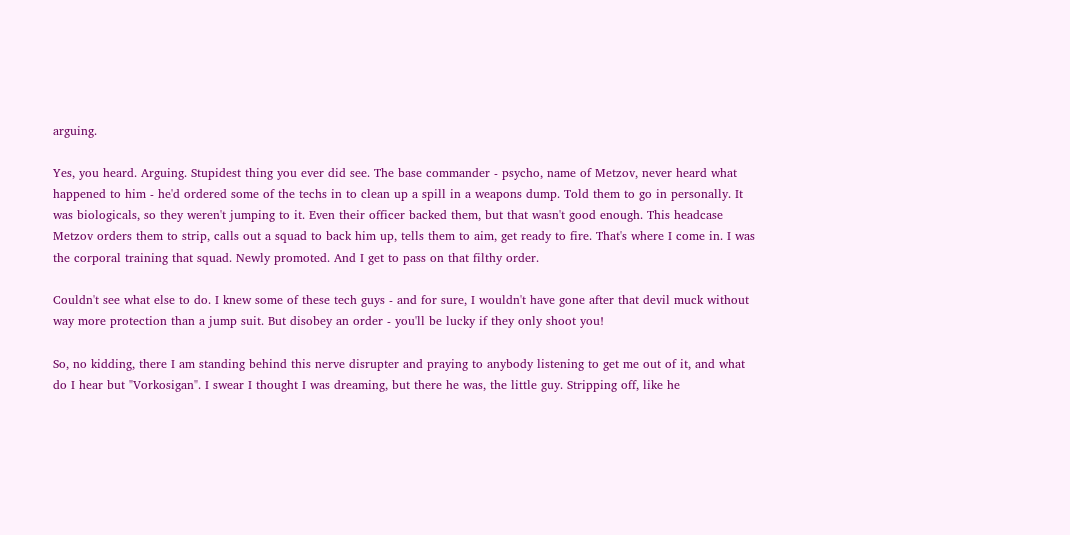arguing.

Yes, you heard. Arguing. Stupidest thing you ever did see. The base commander - psycho, name of Metzov, never heard what happened to him - he'd ordered some of the techs in to clean up a spill in a weapons dump. Told them to go in personally. It was biologicals, so they weren't jumping to it. Even their officer backed them, but that wasn't good enough. This headcase Metzov orders them to strip, calls out a squad to back him up, tells them to aim, get ready to fire. That's where I come in. I was the corporal training that squad. Newly promoted. And I get to pass on that filthy order.

Couldn't see what else to do. I knew some of these tech guys - and for sure, I wouldn't have gone after that devil muck without way more protection than a jump suit. But disobey an order - you'll be lucky if they only shoot you!

So, no kidding, there I am standing behind this nerve disrupter and praying to anybody listening to get me out of it, and what do I hear but "Vorkosigan". I swear I thought I was dreaming, but there he was, the little guy. Stripping off, like he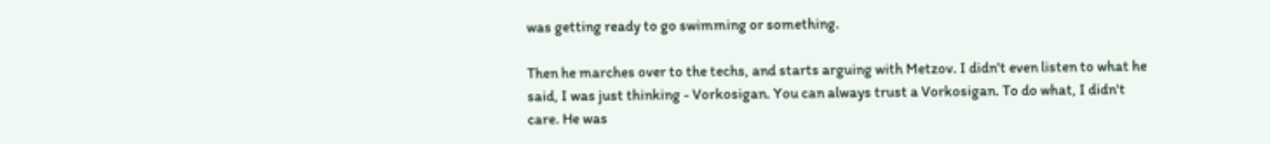was getting ready to go swimming or something.

Then he marches over to the techs, and starts arguing with Metzov. I didn't even listen to what he said, I was just thinking - Vorkosigan. You can always trust a Vorkosigan. To do what, I didn't care. He was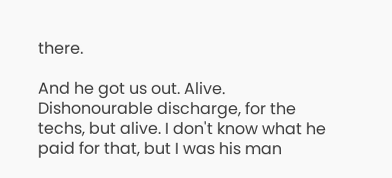there.

And he got us out. Alive. Dishonourable discharge, for the techs, but alive. I don't know what he paid for that, but I was his man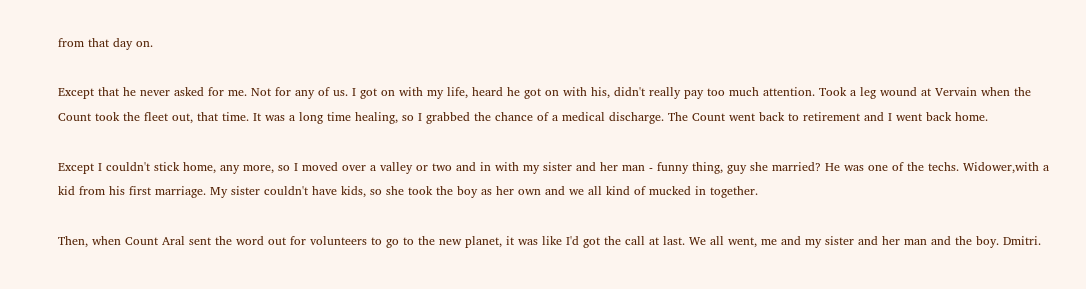from that day on.

Except that he never asked for me. Not for any of us. I got on with my life, heard he got on with his, didn't really pay too much attention. Took a leg wound at Vervain when the Count took the fleet out, that time. It was a long time healing, so I grabbed the chance of a medical discharge. The Count went back to retirement and I went back home.

Except I couldn't stick home, any more, so I moved over a valley or two and in with my sister and her man - funny thing, guy she married? He was one of the techs. Widower,with a kid from his first marriage. My sister couldn't have kids, so she took the boy as her own and we all kind of mucked in together.

Then, when Count Aral sent the word out for volunteers to go to the new planet, it was like I'd got the call at last. We all went, me and my sister and her man and the boy. Dmitri.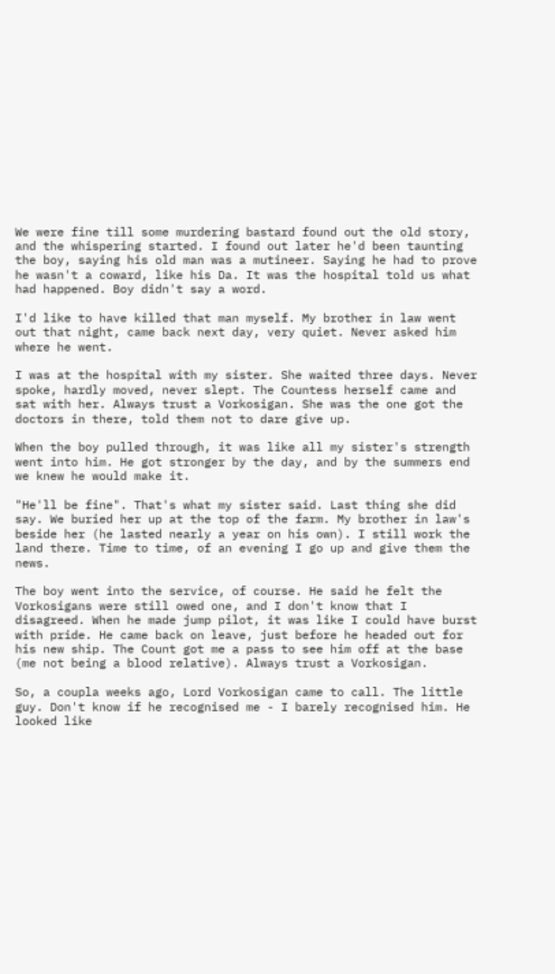We were fine till some murdering bastard found out the old story, and the whispering started. I found out later he'd been taunting the boy, saying his old man was a mutineer. Saying he had to prove he wasn't a coward, like his Da. It was the hospital told us what had happened. Boy didn't say a word.

I'd like to have killed that man myself. My brother in law went out that night, came back next day, very quiet. Never asked him where he went.

I was at the hospital with my sister. She waited three days. Never spoke, hardly moved, never slept. The Countess herself came and sat with her. Always trust a Vorkosigan. She was the one got the doctors in there, told them not to dare give up.

When the boy pulled through, it was like all my sister's strength went into him. He got stronger by the day, and by the summers end we knew he would make it.

"He'll be fine". That's what my sister said. Last thing she did say. We buried her up at the top of the farm. My brother in law's beside her (he lasted nearly a year on his own). I still work the land there. Time to time, of an evening I go up and give them the news.

The boy went into the service, of course. He said he felt the Vorkosigans were still owed one, and I don't know that I disagreed. When he made jump pilot, it was like I could have burst with pride. He came back on leave, just before he headed out for his new ship. The Count got me a pass to see him off at the base (me not being a blood relative). Always trust a Vorkosigan.

So, a coupla weeks ago, Lord Vorkosigan came to call. The little guy. Don't know if he recognised me - I barely recognised him. He looked like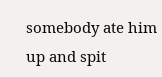somebody ate him up and spit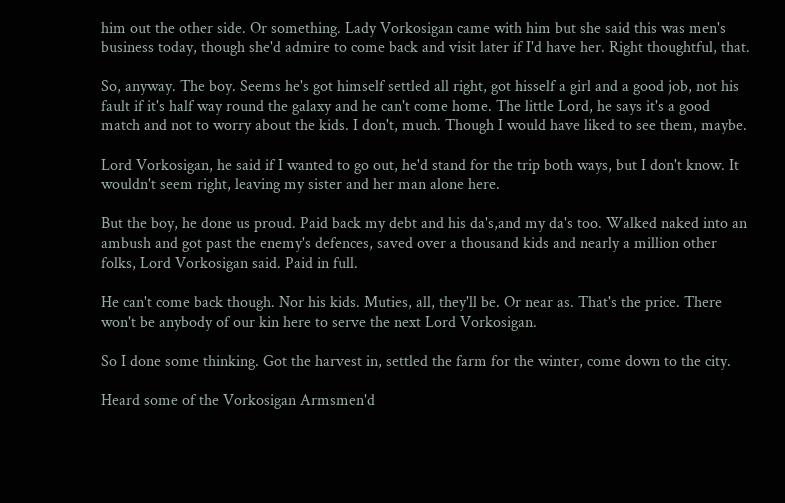him out the other side. Or something. Lady Vorkosigan came with him but she said this was men's business today, though she'd admire to come back and visit later if I'd have her. Right thoughtful, that.

So, anyway. The boy. Seems he's got himself settled all right, got hisself a girl and a good job, not his fault if it's half way round the galaxy and he can't come home. The little Lord, he says it's a good match and not to worry about the kids. I don't, much. Though I would have liked to see them, maybe.

Lord Vorkosigan, he said if I wanted to go out, he'd stand for the trip both ways, but I don't know. It wouldn't seem right, leaving my sister and her man alone here.

But the boy, he done us proud. Paid back my debt and his da's,and my da's too. Walked naked into an ambush and got past the enemy's defences, saved over a thousand kids and nearly a million other folks, Lord Vorkosigan said. Paid in full.

He can't come back though. Nor his kids. Muties, all, they'll be. Or near as. That's the price. There won't be anybody of our kin here to serve the next Lord Vorkosigan.

So I done some thinking. Got the harvest in, settled the farm for the winter, come down to the city.

Heard some of the Vorkosigan Armsmen'd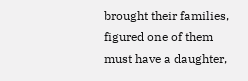brought their families, figured one of them must have a daughter,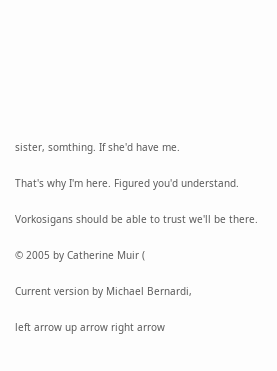sister, somthing. If she'd have me.

That's why I'm here. Figured you'd understand.

Vorkosigans should be able to trust we'll be there.

© 2005 by Catherine Muir (

Current version by Michael Bernardi,

left arrow up arrow right arrow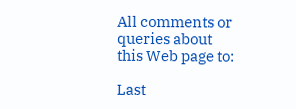All comments or queries about this Web page to:

Last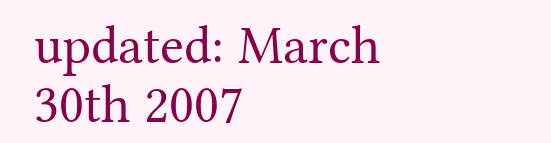updated: March 30th 2007